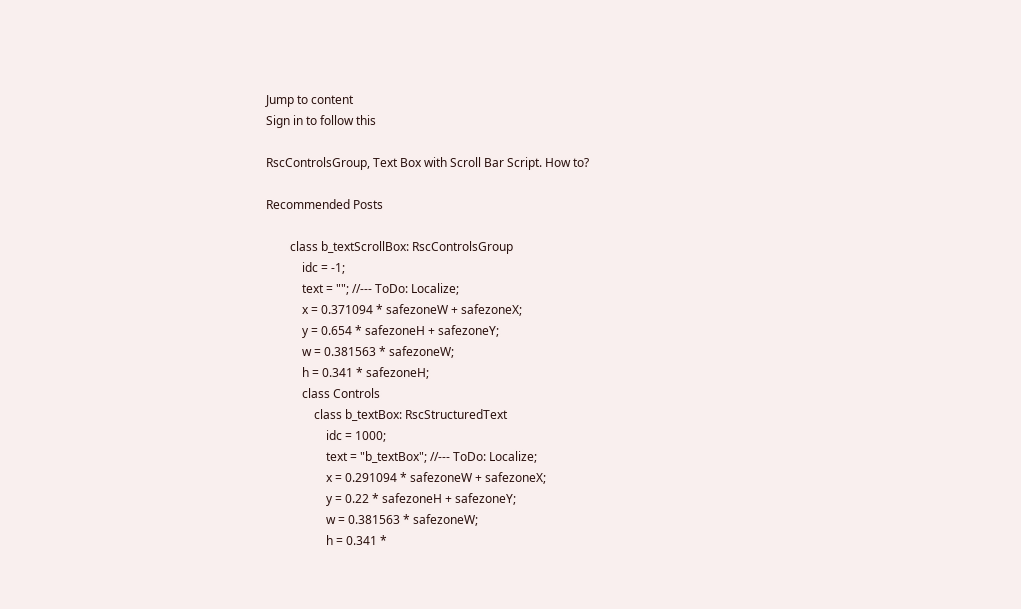Jump to content
Sign in to follow this

RscControlsGroup, Text Box with Scroll Bar Script. How to?

Recommended Posts

        class b_textScrollBox: RscControlsGroup
            idc = -1;
            text = ""; //--- ToDo: Localize;
            x = 0.371094 * safezoneW + safezoneX;
            y = 0.654 * safezoneH + safezoneY;
            w = 0.381563 * safezoneW;
            h = 0.341 * safezoneH;
            class Controls
                class b_textBox: RscStructuredText
                    idc = 1000;
                    text = "b_textBox"; //--- ToDo: Localize;
                    x = 0.291094 * safezoneW + safezoneX;
                    y = 0.22 * safezoneH + safezoneY;
                    w = 0.381563 * safezoneW;
                    h = 0.341 *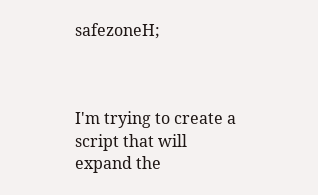safezoneH;



I'm trying to create a script that will expand the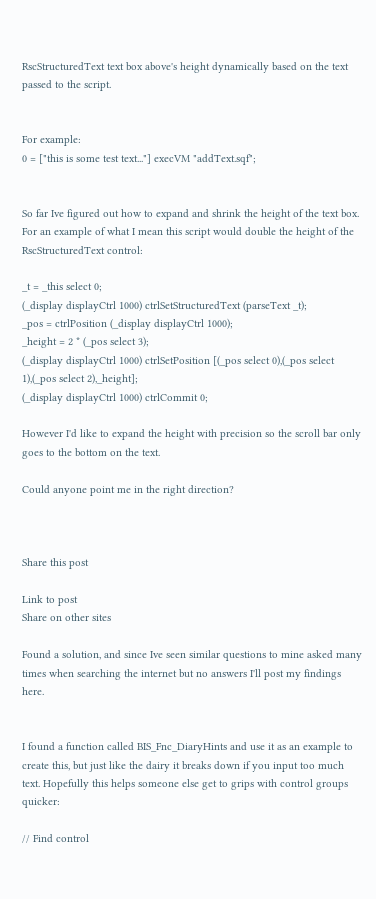RscStructuredText text box above's height dynamically based on the text passed to the script.


For example:
0 = ["this is some test text..."] execVM "addText.sqf";


So far Ive figured out how to expand and shrink the height of the text box. For an example of what I mean this script would double the height of the RscStructuredText control:

_t = _this select 0;
(_display displayCtrl 1000) ctrlSetStructuredText (parseText _t);
_pos = ctrlPosition (_display displayCtrl 1000);
_height = 2 * (_pos select 3);
(_display displayCtrl 1000) ctrlSetPosition [(_pos select 0),(_pos select 1),(_pos select 2),_height];
(_display displayCtrl 1000) ctrlCommit 0;

However I'd like to expand the height with precision so the scroll bar only goes to the bottom on the text.

Could anyone point me in the right direction?



Share this post

Link to post
Share on other sites

Found a solution, and since Ive seen similar questions to mine asked many times when searching the internet but no answers I'll post my findings here.


I found a function called BIS_Fnc_DiaryHints and use it as an example to create this, but just like the dairy it breaks down if you input too much text. Hopefully this helps someone else get to grips with control groups quicker:

// Find control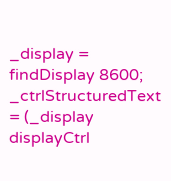_display = findDisplay 8600;
_ctrlStructuredText = (_display displayCtrl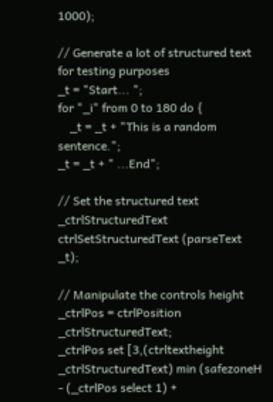1000);

// Generate a lot of structured text for testing purposes
_t = "Start... ";
for "_i" from 0 to 180 do {
    _t = _t + "This is a random sentence.";
_t = _t + " ...End";

// Set the structured text
_ctrlStructuredText ctrlSetStructuredText (parseText _t);

// Manipulate the controls height
_ctrlPos = ctrlPosition _ctrlStructuredText;
_ctrlPos set [3,(ctrltextheight _ctrlStructuredText) min (safezoneH - (_ctrlPos select 1) +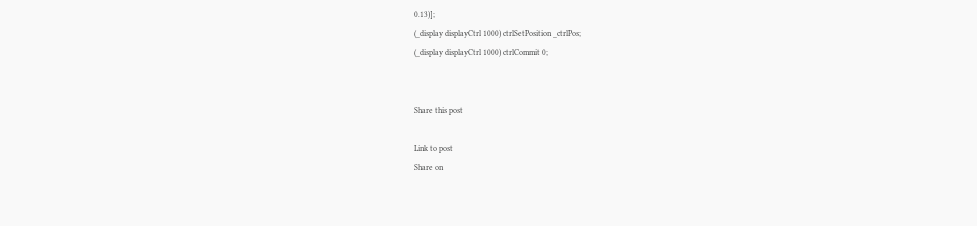0.13)];
(_display displayCtrl 1000) ctrlSetPosition _ctrlPos;
(_display displayCtrl 1000) ctrlCommit 0;


Share this post

Link to post
Share on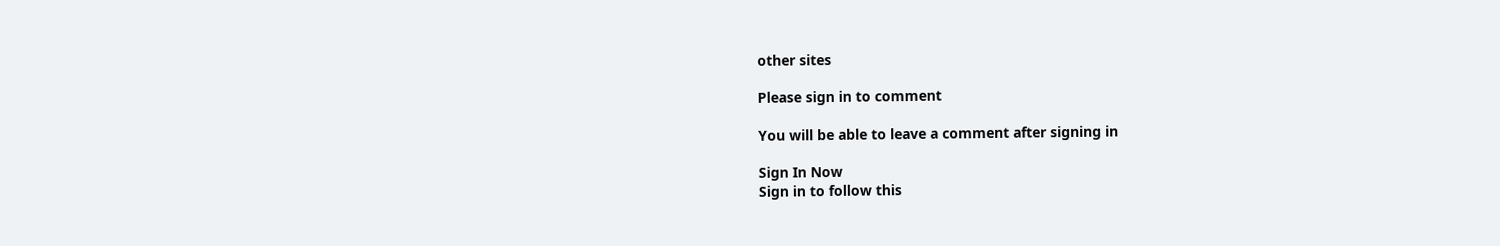other sites

Please sign in to comment

You will be able to leave a comment after signing in

Sign In Now
Sign in to follow this